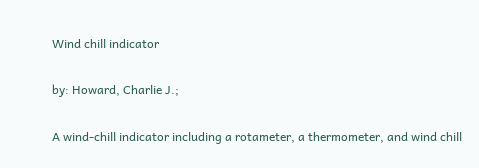Wind chill indicator

by: Howard, Charlie J.;

A wind-chill indicator including a rotameter, a thermometer, and wind chill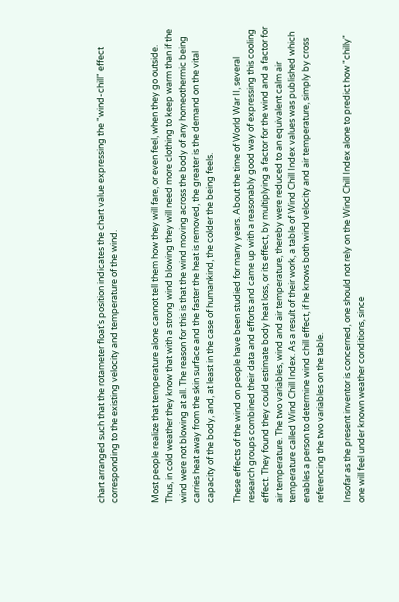chart arranged such that the rotameter float's position indicates the chart value expressing the "wind-chill" effect corresponding to the existing velocity and temperature of the wind.


Most people realize that temperature alone cannot tell them how they will fare, or even feel, when they go outside. Thus, in cold weather they know that with a strong wind blowing they will need more clothing to keep warm than if the wind were not blowing at all. The reason for this is that the wind moving across the body of any homeothermic being carries heat away from the skin surface and the faster the heat is removed, the greater is the demand on the vital capacity of the body, and, at least in the case of humankind, the colder the being feels.

These effects of the wind on people have been studied for many years. About the time of World War II, several research groups combined their data and efforts and came up with a reasonably good way of expressing this cooling effect. They found they could estimate body heat loss, or its effect, by multiplying a factor for the wind and a factor for air temperature. The two variables, wind and air temperature, thereby were reduced to an equivalent calm air temperature called Wind Chill Index. As a result of their work, a table of Wind Chill Index values was published which enables a person to determine wind chill effect, if he knows both wind velocity and air temperature, simply by cross referencing the two variables on the table.

Insofar as the present inventor is concerned, one should not rely on the Wind Chill Index alone to predict how "chilly" one will feel under known weather conditions, since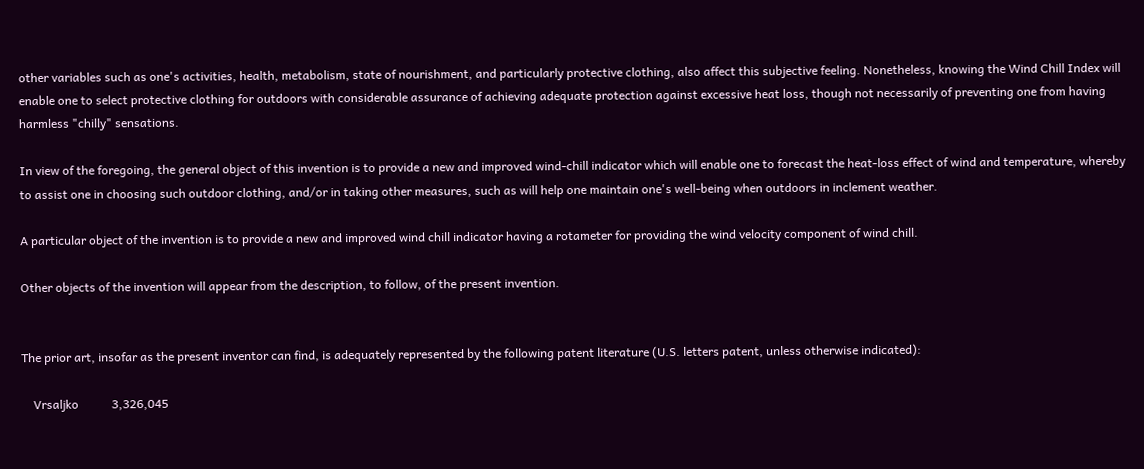other variables such as one's activities, health, metabolism, state of nourishment, and particularly protective clothing, also affect this subjective feeling. Nonetheless, knowing the Wind Chill Index will enable one to select protective clothing for outdoors with considerable assurance of achieving adequate protection against excessive heat loss, though not necessarily of preventing one from having harmless "chilly" sensations.

In view of the foregoing, the general object of this invention is to provide a new and improved wind-chill indicator which will enable one to forecast the heat-loss effect of wind and temperature, whereby to assist one in choosing such outdoor clothing, and/or in taking other measures, such as will help one maintain one's well-being when outdoors in inclement weather.

A particular object of the invention is to provide a new and improved wind chill indicator having a rotameter for providing the wind velocity component of wind chill.

Other objects of the invention will appear from the description, to follow, of the present invention.


The prior art, insofar as the present inventor can find, is adequately represented by the following patent literature (U.S. letters patent, unless otherwise indicated):

    Vrsaljko           3,326,045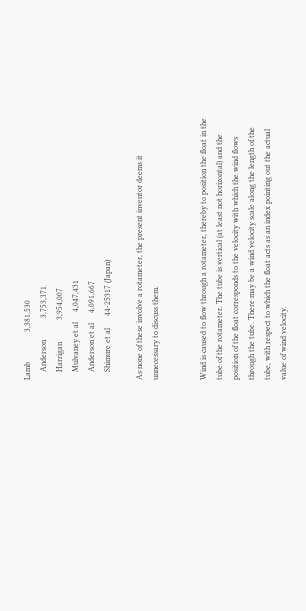Lamb               3,381,530
    Anderson           3,753,371
    Harrigan           3,954,007
    Mulvaney et al     4,047,431
    Anderson et al     4,091,667
    Shimure et al      44-25317 (Japan)

As none of these involve a rotameter, the present inventor deems it unnecessary to discuss them.


Wind is caused to flow through a rotameter, thereby to position the float in the tube of the rotameter. The tube is vertical (at least not horizontal) and the position of the float corresponds to the velocity with which the wind flows through the tube. There may be a wind velocity scale along the length of the tube, with respect to which the float acts as an index pointing out the actual value of wind velocity.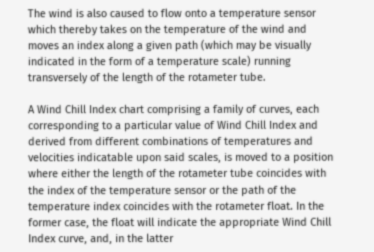The wind is also caused to flow onto a temperature sensor which thereby takes on the temperature of the wind and moves an index along a given path (which may be visually indicated in the form of a temperature scale) running transversely of the length of the rotameter tube.

A Wind Chill Index chart comprising a family of curves, each corresponding to a particular value of Wind Chill Index and derived from different combinations of temperatures and velocities indicatable upon said scales, is moved to a position where either the length of the rotameter tube coincides with the index of the temperature sensor or the path of the temperature index coincides with the rotameter float. In the former case, the float will indicate the appropriate Wind Chill Index curve, and, in the latter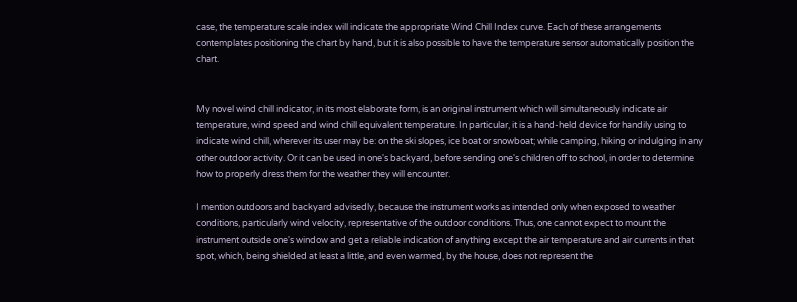case, the temperature scale index will indicate the appropriate Wind Chill Index curve. Each of these arrangements contemplates positioning the chart by hand, but it is also possible to have the temperature sensor automatically position the chart.


My novel wind chill indicator, in its most elaborate form, is an original instrument which will simultaneously indicate air temperature, wind speed and wind chill equivalent temperature. In particular, it is a hand-held device for handily using to indicate wind chill, wherever its user may be: on the ski slopes, ice boat or snowboat; while camping, hiking or indulging in any other outdoor activity. Or it can be used in one's backyard, before sending one's children off to school, in order to determine how to properly dress them for the weather they will encounter.

I mention outdoors and backyard advisedly, because the instrument works as intended only when exposed to weather conditions, particularly wind velocity, representative of the outdoor conditions. Thus, one cannot expect to mount the instrument outside one's window and get a reliable indication of anything except the air temperature and air currents in that spot, which, being shielded at least a little, and even warmed, by the house, does not represent the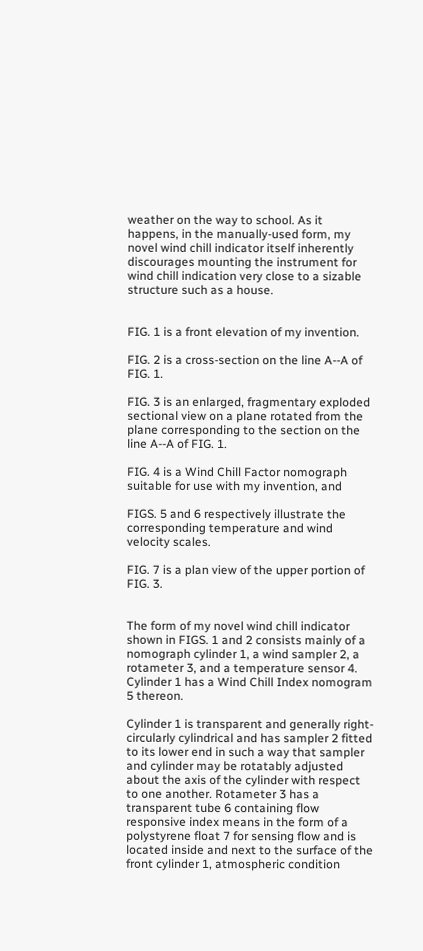weather on the way to school. As it happens, in the manually-used form, my novel wind chill indicator itself inherently discourages mounting the instrument for wind chill indication very close to a sizable structure such as a house.


FIG. 1 is a front elevation of my invention.

FIG. 2 is a cross-section on the line A--A of FIG. 1.

FIG. 3 is an enlarged, fragmentary exploded sectional view on a plane rotated from the plane corresponding to the section on the line A--A of FIG. 1.

FIG. 4 is a Wind Chill Factor nomograph suitable for use with my invention, and

FIGS. 5 and 6 respectively illustrate the corresponding temperature and wind velocity scales.

FIG. 7 is a plan view of the upper portion of FIG. 3.


The form of my novel wind chill indicator shown in FIGS. 1 and 2 consists mainly of a nomograph cylinder 1, a wind sampler 2, a rotameter 3, and a temperature sensor 4. Cylinder 1 has a Wind Chill Index nomogram 5 thereon.

Cylinder 1 is transparent and generally right-circularly cylindrical and has sampler 2 fitted to its lower end in such a way that sampler and cylinder may be rotatably adjusted about the axis of the cylinder with respect to one another. Rotameter 3 has a transparent tube 6 containing flow responsive index means in the form of a polystyrene float 7 for sensing flow and is located inside and next to the surface of the front cylinder 1, atmospheric condition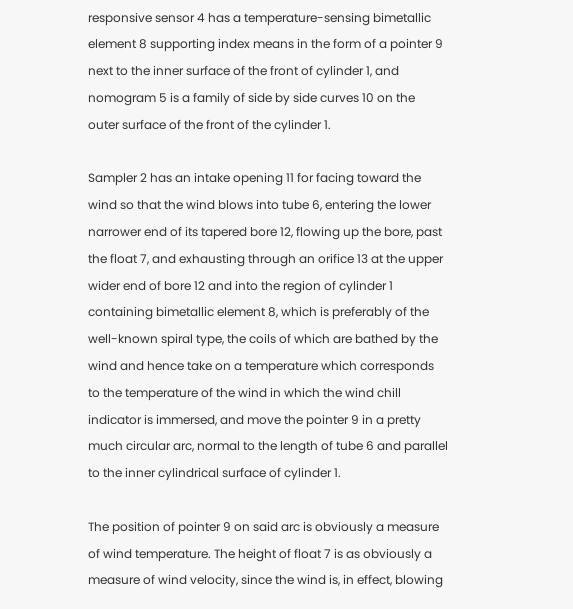responsive sensor 4 has a temperature-sensing bimetallic element 8 supporting index means in the form of a pointer 9 next to the inner surface of the front of cylinder 1, and nomogram 5 is a family of side by side curves 10 on the outer surface of the front of the cylinder 1.

Sampler 2 has an intake opening 11 for facing toward the wind so that the wind blows into tube 6, entering the lower narrower end of its tapered bore 12, flowing up the bore, past the float 7, and exhausting through an orifice 13 at the upper wider end of bore 12 and into the region of cylinder 1 containing bimetallic element 8, which is preferably of the well-known spiral type, the coils of which are bathed by the wind and hence take on a temperature which corresponds to the temperature of the wind in which the wind chill indicator is immersed, and move the pointer 9 in a pretty much circular arc, normal to the length of tube 6 and parallel to the inner cylindrical surface of cylinder 1.

The position of pointer 9 on said arc is obviously a measure of wind temperature. The height of float 7 is as obviously a measure of wind velocity, since the wind is, in effect, blowing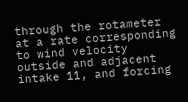through the rotameter at a rate corresponding to wind velocity outside and adjacent intake 11, and forcing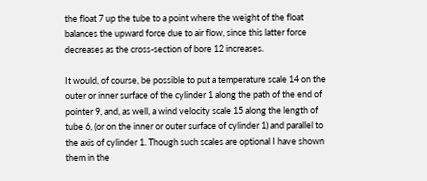the float 7 up the tube to a point where the weight of the float balances the upward force due to air flow, since this latter force decreases as the cross-section of bore 12 increases.

It would, of course, be possible to put a temperature scale 14 on the outer or inner surface of the cylinder 1 along the path of the end of pointer 9, and, as well, a wind velocity scale 15 along the length of tube 6, (or on the inner or outer surface of cylinder 1) and parallel to the axis of cylinder 1. Though such scales are optional I have shown them in the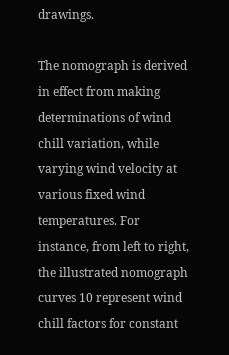drawings.

The nomograph is derived in effect from making determinations of wind chill variation, while varying wind velocity at various fixed wind temperatures. For instance, from left to right, the illustrated nomograph curves 10 represent wind chill factors for constant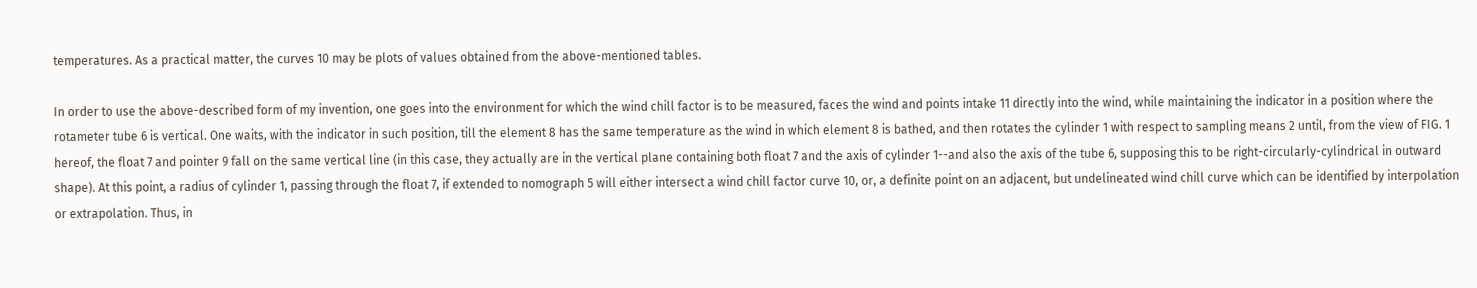temperatures. As a practical matter, the curves 10 may be plots of values obtained from the above-mentioned tables.

In order to use the above-described form of my invention, one goes into the environment for which the wind chill factor is to be measured, faces the wind and points intake 11 directly into the wind, while maintaining the indicator in a position where the rotameter tube 6 is vertical. One waits, with the indicator in such position, till the element 8 has the same temperature as the wind in which element 8 is bathed, and then rotates the cylinder 1 with respect to sampling means 2 until, from the view of FIG. 1 hereof, the float 7 and pointer 9 fall on the same vertical line (in this case, they actually are in the vertical plane containing both float 7 and the axis of cylinder 1--and also the axis of the tube 6, supposing this to be right-circularly-cylindrical in outward shape). At this point, a radius of cylinder 1, passing through the float 7, if extended to nomograph 5 will either intersect a wind chill factor curve 10, or, a definite point on an adjacent, but undelineated wind chill curve which can be identified by interpolation or extrapolation. Thus, in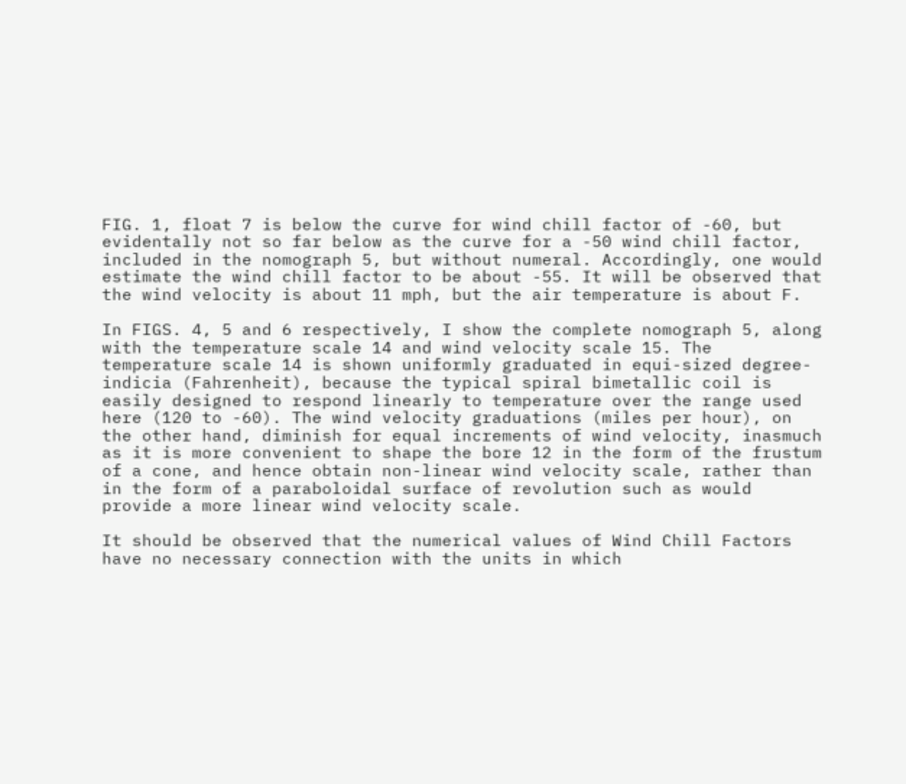FIG. 1, float 7 is below the curve for wind chill factor of -60, but evidentally not so far below as the curve for a -50 wind chill factor, included in the nomograph 5, but without numeral. Accordingly, one would estimate the wind chill factor to be about -55. It will be observed that the wind velocity is about 11 mph, but the air temperature is about F.

In FIGS. 4, 5 and 6 respectively, I show the complete nomograph 5, along with the temperature scale 14 and wind velocity scale 15. The temperature scale 14 is shown uniformly graduated in equi-sized degree-indicia (Fahrenheit), because the typical spiral bimetallic coil is easily designed to respond linearly to temperature over the range used here (120 to -60). The wind velocity graduations (miles per hour), on the other hand, diminish for equal increments of wind velocity, inasmuch as it is more convenient to shape the bore 12 in the form of the frustum of a cone, and hence obtain non-linear wind velocity scale, rather than in the form of a paraboloidal surface of revolution such as would provide a more linear wind velocity scale.

It should be observed that the numerical values of Wind Chill Factors have no necessary connection with the units in which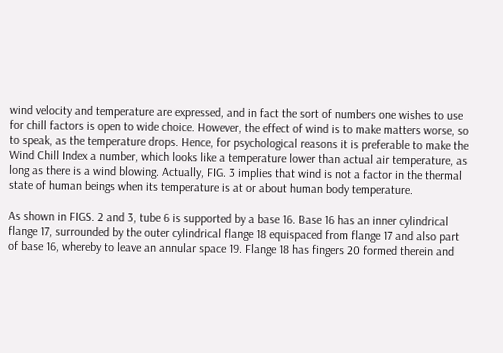wind velocity and temperature are expressed, and in fact the sort of numbers one wishes to use for chill factors is open to wide choice. However, the effect of wind is to make matters worse, so to speak, as the temperature drops. Hence, for psychological reasons it is preferable to make the Wind Chill Index a number, which looks like a temperature lower than actual air temperature, as long as there is a wind blowing. Actually, FIG. 3 implies that wind is not a factor in the thermal state of human beings when its temperature is at or about human body temperature.

As shown in FIGS. 2 and 3, tube 6 is supported by a base 16. Base 16 has an inner cylindrical flange 17, surrounded by the outer cylindrical flange 18 equispaced from flange 17 and also part of base 16, whereby to leave an annular space 19. Flange 18 has fingers 20 formed therein and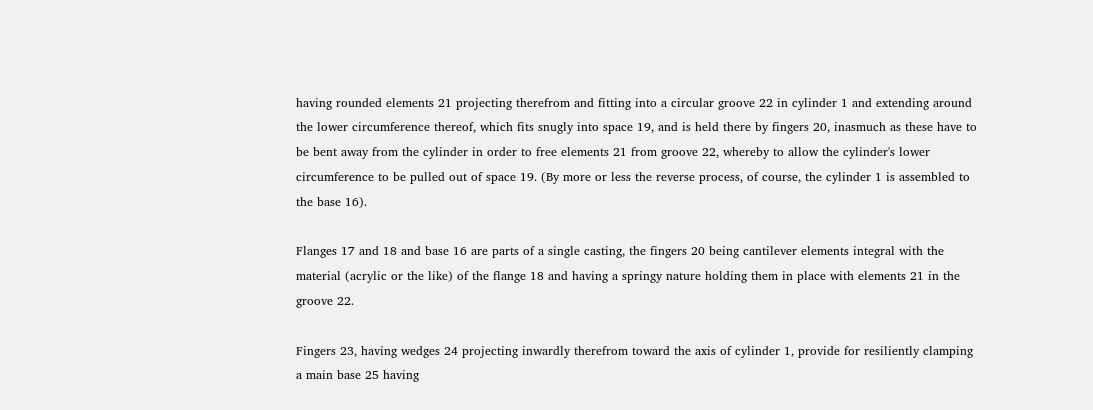having rounded elements 21 projecting therefrom and fitting into a circular groove 22 in cylinder 1 and extending around the lower circumference thereof, which fits snugly into space 19, and is held there by fingers 20, inasmuch as these have to be bent away from the cylinder in order to free elements 21 from groove 22, whereby to allow the cylinder's lower circumference to be pulled out of space 19. (By more or less the reverse process, of course, the cylinder 1 is assembled to the base 16).

Flanges 17 and 18 and base 16 are parts of a single casting, the fingers 20 being cantilever elements integral with the material (acrylic or the like) of the flange 18 and having a springy nature holding them in place with elements 21 in the groove 22.

Fingers 23, having wedges 24 projecting inwardly therefrom toward the axis of cylinder 1, provide for resiliently clamping a main base 25 having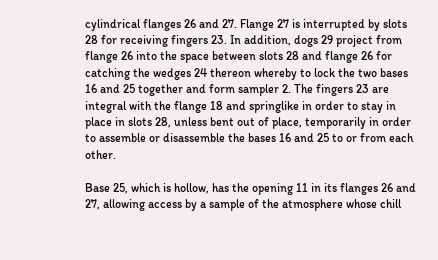cylindrical flanges 26 and 27. Flange 27 is interrupted by slots 28 for receiving fingers 23. In addition, dogs 29 project from flange 26 into the space between slots 28 and flange 26 for catching the wedges 24 thereon whereby to lock the two bases 16 and 25 together and form sampler 2. The fingers 23 are integral with the flange 18 and springlike in order to stay in place in slots 28, unless bent out of place, temporarily in order to assemble or disassemble the bases 16 and 25 to or from each other.

Base 25, which is hollow, has the opening 11 in its flanges 26 and 27, allowing access by a sample of the atmosphere whose chill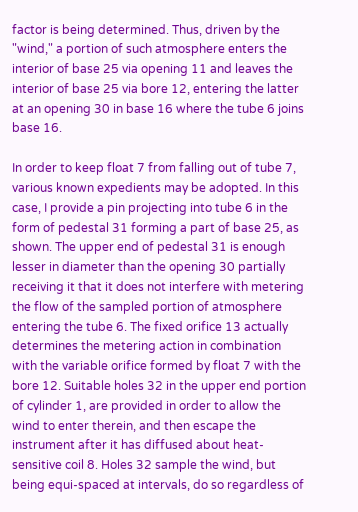factor is being determined. Thus, driven by the "wind," a portion of such atmosphere enters the interior of base 25 via opening 11 and leaves the interior of base 25 via bore 12, entering the latter at an opening 30 in base 16 where the tube 6 joins base 16.

In order to keep float 7 from falling out of tube 7, various known expedients may be adopted. In this case, I provide a pin projecting into tube 6 in the form of pedestal 31 forming a part of base 25, as shown. The upper end of pedestal 31 is enough lesser in diameter than the opening 30 partially receiving it that it does not interfere with metering the flow of the sampled portion of atmosphere entering the tube 6. The fixed orifice 13 actually determines the metering action in combination with the variable orifice formed by float 7 with the bore 12. Suitable holes 32 in the upper end portion of cylinder 1, are provided in order to allow the wind to enter therein, and then escape the instrument after it has diffused about heat-sensitive coil 8. Holes 32 sample the wind, but being equi-spaced at intervals, do so regardless of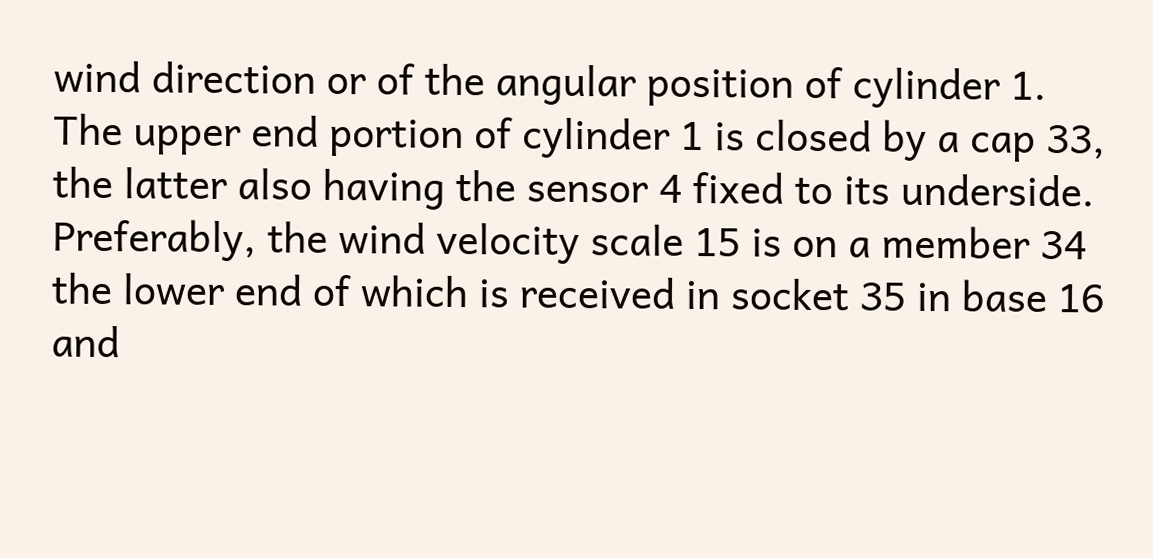wind direction or of the angular position of cylinder 1. The upper end portion of cylinder 1 is closed by a cap 33, the latter also having the sensor 4 fixed to its underside. Preferably, the wind velocity scale 15 is on a member 34 the lower end of which is received in socket 35 in base 16 and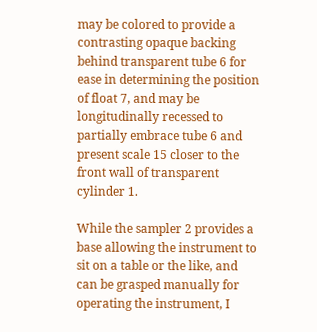may be colored to provide a contrasting opaque backing behind transparent tube 6 for ease in determining the position of float 7, and may be longitudinally recessed to partially embrace tube 6 and present scale 15 closer to the front wall of transparent cylinder 1.

While the sampler 2 provides a base allowing the instrument to sit on a table or the like, and can be grasped manually for operating the instrument, I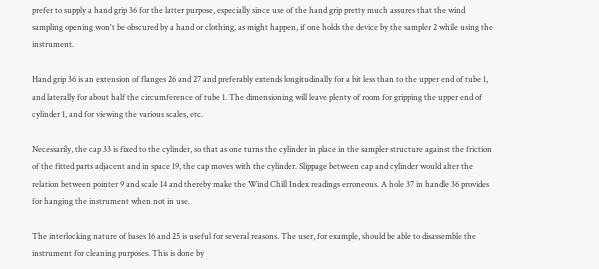prefer to supply a hand grip 36 for the latter purpose, especially since use of the hand grip pretty much assures that the wind sampling opening won't be obscured by a hand or clothing, as might happen, if one holds the device by the sampler 2 while using the instrument.

Hand grip 36 is an extension of flanges 26 and 27 and preferably extends longitudinally for a bit less than to the upper end of tube 1, and laterally for about half the circumference of tube 1. The dimensioning will leave plenty of room for gripping the upper end of cylinder 1, and for viewing the various scales, etc.

Necessarily, the cap 33 is fixed to the cylinder, so that as one turns the cylinder in place in the sampler structure against the friction of the fitted parts adjacent and in space 19, the cap moves with the cylinder. Slippage between cap and cylinder would alter the relation between pointer 9 and scale 14 and thereby make the Wind Chill Index readings erroneous. A hole 37 in handle 36 provides for hanging the instrument when not in use.

The interlocking nature of bases 16 and 25 is useful for several reasons. The user, for example, should be able to disassemble the instrument for cleaning purposes. This is done by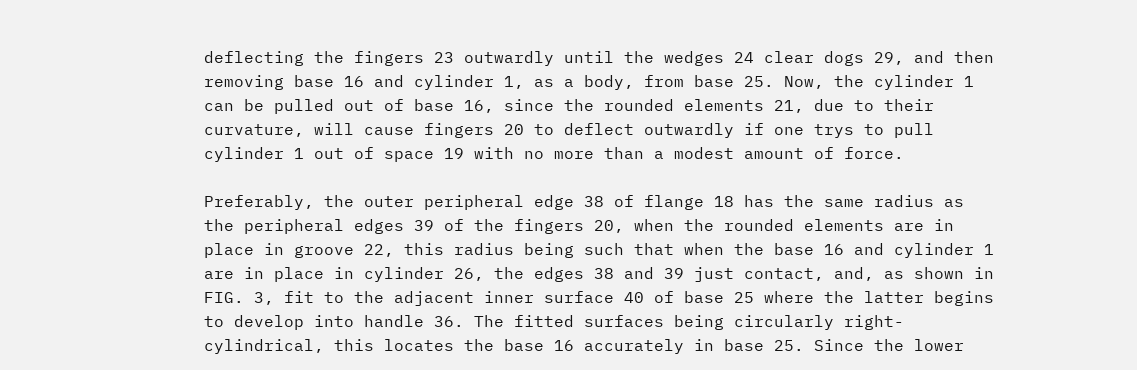deflecting the fingers 23 outwardly until the wedges 24 clear dogs 29, and then removing base 16 and cylinder 1, as a body, from base 25. Now, the cylinder 1 can be pulled out of base 16, since the rounded elements 21, due to their curvature, will cause fingers 20 to deflect outwardly if one trys to pull cylinder 1 out of space 19 with no more than a modest amount of force.

Preferably, the outer peripheral edge 38 of flange 18 has the same radius as the peripheral edges 39 of the fingers 20, when the rounded elements are in place in groove 22, this radius being such that when the base 16 and cylinder 1 are in place in cylinder 26, the edges 38 and 39 just contact, and, as shown in FIG. 3, fit to the adjacent inner surface 40 of base 25 where the latter begins to develop into handle 36. The fitted surfaces being circularly right-cylindrical, this locates the base 16 accurately in base 25. Since the lower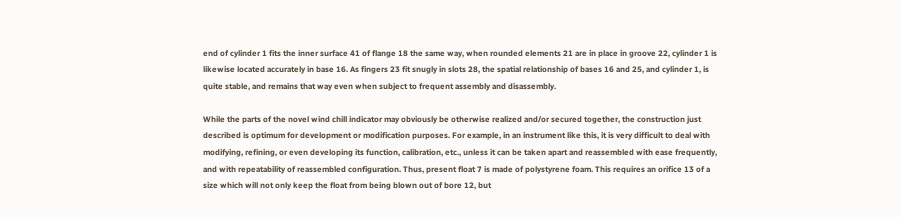end of cylinder 1 fits the inner surface 41 of flange 18 the same way, when rounded elements 21 are in place in groove 22, cylinder 1 is likewise located accurately in base 16. As fingers 23 fit snugly in slots 28, the spatial relationship of bases 16 and 25, and cylinder 1, is quite stable, and remains that way even when subject to frequent assembly and disassembly.

While the parts of the novel wind chill indicator may obviously be otherwise realized and/or secured together, the construction just described is optimum for development or modification purposes. For example, in an instrument like this, it is very difficult to deal with modifying, refining, or even developing its function, calibration, etc., unless it can be taken apart and reassembled with ease frequently, and with repeatability of reassembled configuration. Thus, present float 7 is made of polystyrene foam. This requires an orifice 13 of a size which will not only keep the float from being blown out of bore 12, but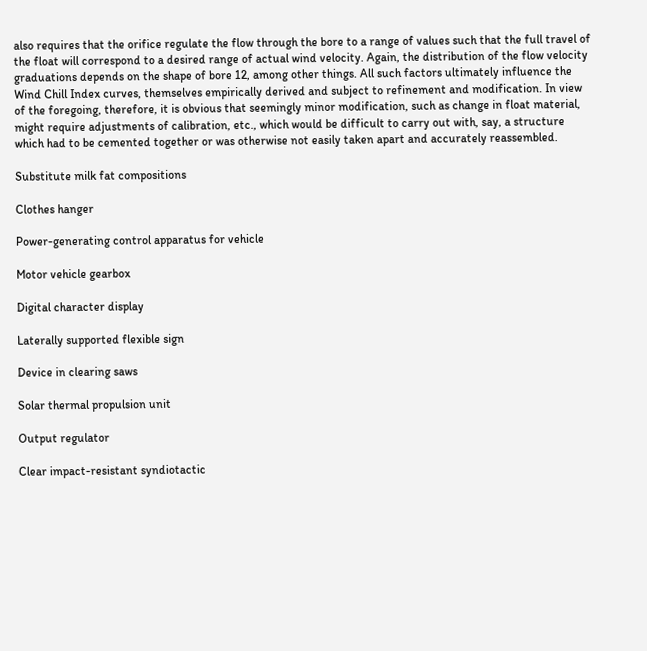also requires that the orifice regulate the flow through the bore to a range of values such that the full travel of the float will correspond to a desired range of actual wind velocity. Again, the distribution of the flow velocity graduations depends on the shape of bore 12, among other things. All such factors ultimately influence the Wind Chill Index curves, themselves empirically derived and subject to refinement and modification. In view of the foregoing, therefore, it is obvious that seemingly minor modification, such as change in float material, might require adjustments of calibration, etc., which would be difficult to carry out with, say, a structure which had to be cemented together or was otherwise not easily taken apart and accurately reassembled.

Substitute milk fat compositions

Clothes hanger

Power-generating control apparatus for vehicle

Motor vehicle gearbox

Digital character display

Laterally supported flexible sign

Device in clearing saws

Solar thermal propulsion unit

Output regulator

Clear impact-resistant syndiotactic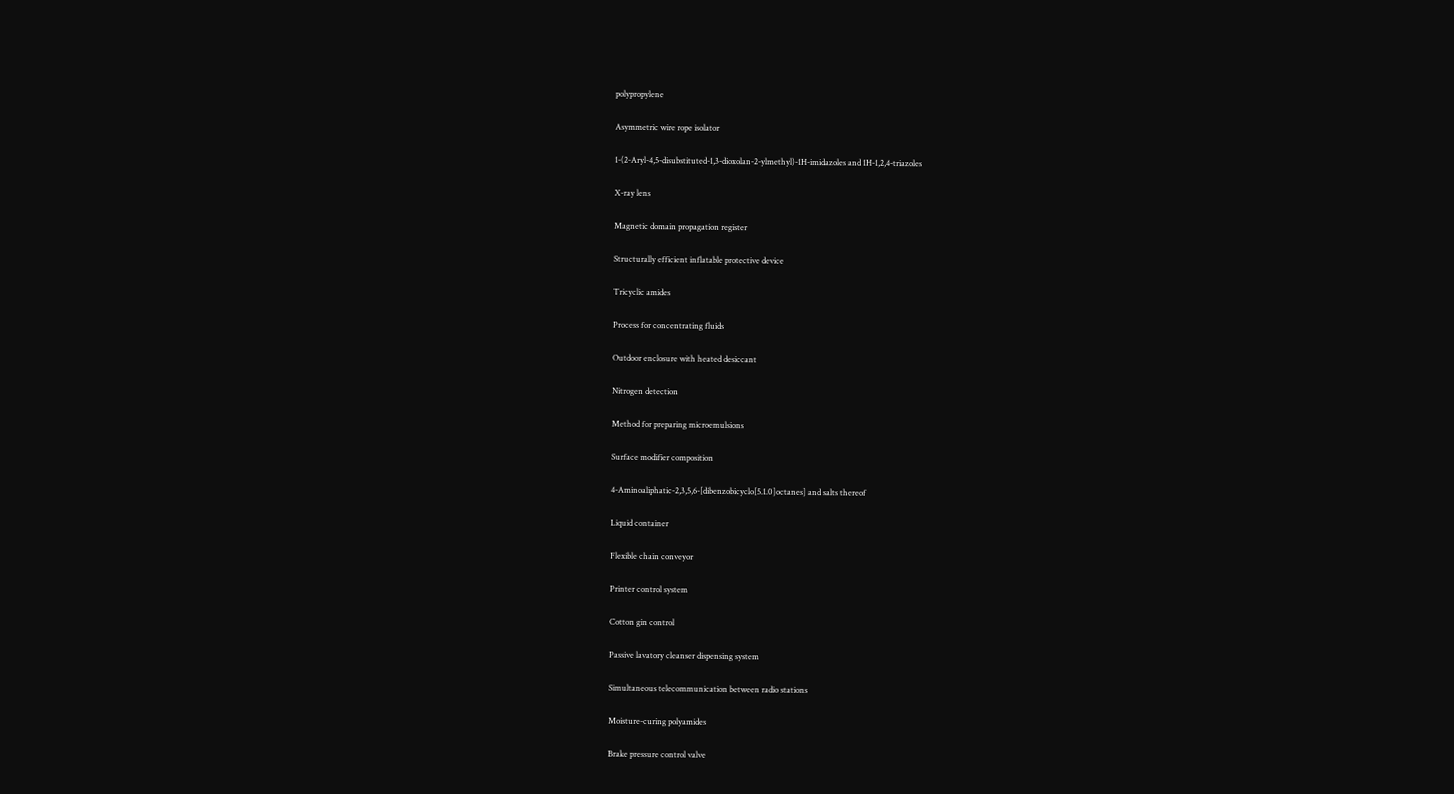polypropylene

Asymmetric wire rope isolator

1-(2-Aryl-4,5-disubstituted-1,3-dioxolan-2-ylmethyl)-1H-imidazoles and 1H-1,2,4-triazoles

X-ray lens

Magnetic domain propagation register

Structurally efficient inflatable protective device

Tricyclic amides

Process for concentrating fluids

Outdoor enclosure with heated desiccant

Nitrogen detection

Method for preparing microemulsions

Surface modifier composition

4-Aminoaliphatic-2,3,5,6-[dibenzobicyclo[5.1.0]octanes] and salts thereof

Liquid container

Flexible chain conveyor

Printer control system

Cotton gin control

Passive lavatory cleanser dispensing system

Simultaneous telecommunication between radio stations

Moisture-curing polyamides

Brake pressure control valve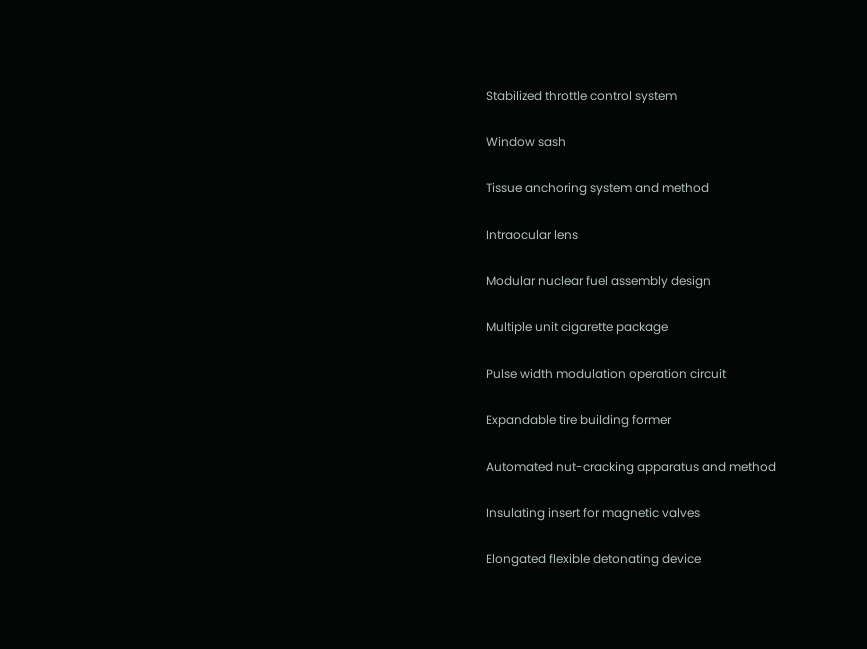Stabilized throttle control system

Window sash

Tissue anchoring system and method

Intraocular lens

Modular nuclear fuel assembly design

Multiple unit cigarette package

Pulse width modulation operation circuit

Expandable tire building former

Automated nut-cracking apparatus and method

Insulating insert for magnetic valves

Elongated flexible detonating device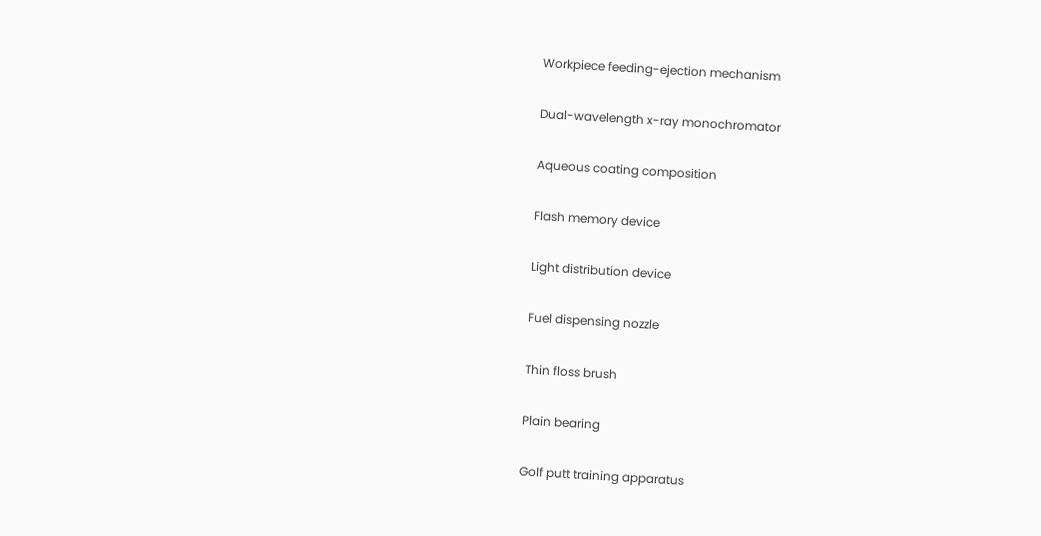Workpiece feeding-ejection mechanism

Dual-wavelength x-ray monochromator

Aqueous coating composition

Flash memory device

Light distribution device

Fuel dispensing nozzle

Thin floss brush

Plain bearing

Golf putt training apparatus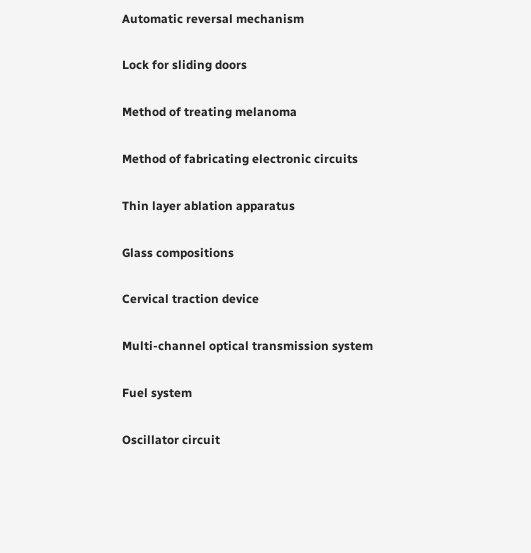Automatic reversal mechanism

Lock for sliding doors

Method of treating melanoma

Method of fabricating electronic circuits

Thin layer ablation apparatus

Glass compositions

Cervical traction device

Multi-channel optical transmission system

Fuel system

Oscillator circuit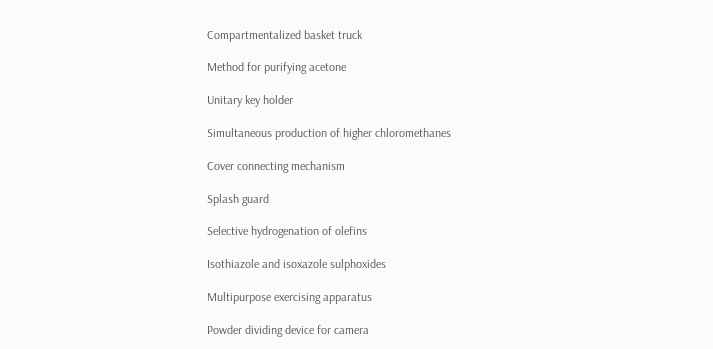Compartmentalized basket truck

Method for purifying acetone

Unitary key holder

Simultaneous production of higher chloromethanes

Cover connecting mechanism

Splash guard

Selective hydrogenation of olefins

Isothiazole and isoxazole sulphoxides

Multipurpose exercising apparatus

Powder dividing device for camera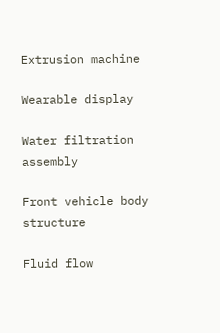Extrusion machine

Wearable display

Water filtration assembly

Front vehicle body structure

Fluid flow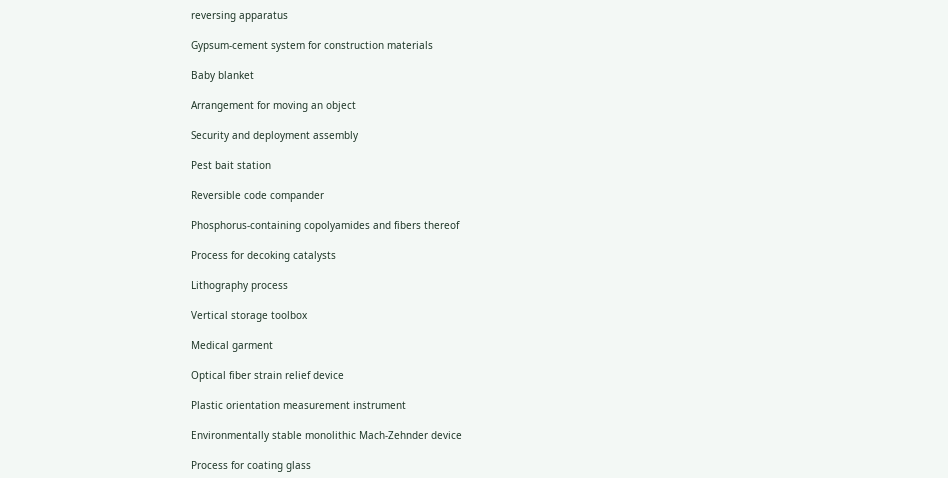reversing apparatus

Gypsum-cement system for construction materials

Baby blanket

Arrangement for moving an object

Security and deployment assembly

Pest bait station

Reversible code compander

Phosphorus-containing copolyamides and fibers thereof

Process for decoking catalysts

Lithography process

Vertical storage toolbox

Medical garment

Optical fiber strain relief device

Plastic orientation measurement instrument

Environmentally stable monolithic Mach-Zehnder device

Process for coating glass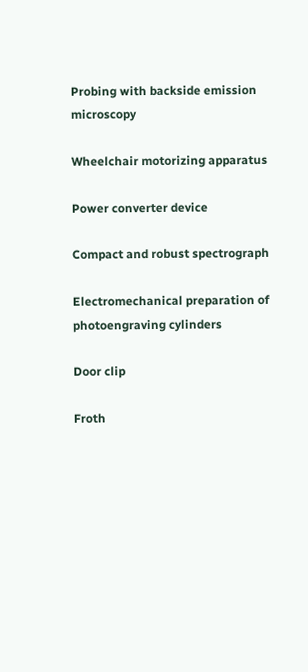Probing with backside emission microscopy

Wheelchair motorizing apparatus

Power converter device

Compact and robust spectrograph

Electromechanical preparation of photoengraving cylinders

Door clip

Froth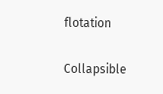flotation

Collapsible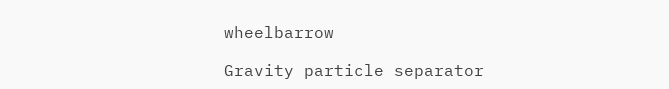wheelbarrow

Gravity particle separator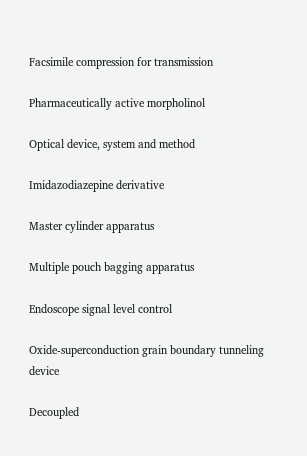Facsimile compression for transmission

Pharmaceutically active morpholinol

Optical device, system and method

Imidazodiazepine derivative

Master cylinder apparatus

Multiple pouch bagging apparatus

Endoscope signal level control

Oxide-superconduction grain boundary tunneling device

Decoupled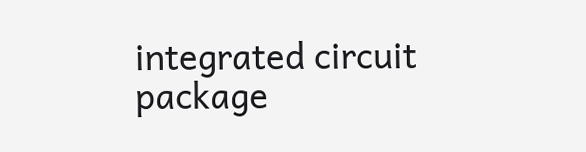integrated circuit package